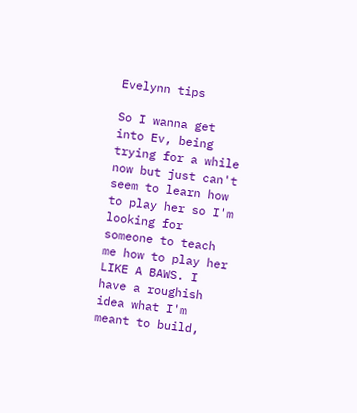Evelynn tips

So I wanna get into Ev, being trying for a while now but just can't seem to learn how to play her so I'm looking for someone to teach me how to play her LIKE A BAWS. I have a roughish idea what I'm meant to build,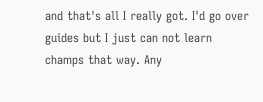and that's all I really got. I'd go over guides but I just can not learn champs that way. Any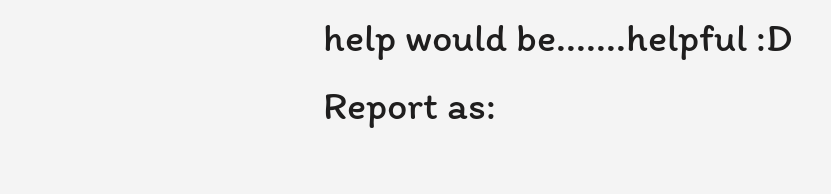help would be.......helpful :D
Report as: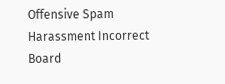Offensive Spam Harassment Incorrect Board